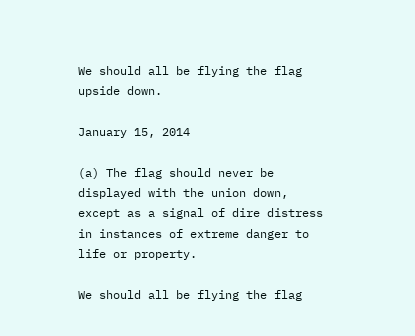We should all be flying the flag upside down.

January 15, 2014

(a) The flag should never be displayed with the union down, except as a signal of dire distress in instances of extreme danger to life or property.

We should all be flying the flag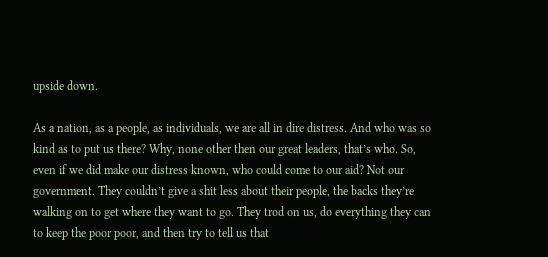upside down.

As a nation, as a people, as individuals, we are all in dire distress. And who was so kind as to put us there? Why, none other then our great leaders, that’s who. So, even if we did make our distress known, who could come to our aid? Not our government. They couldn’t give a shit less about their people, the backs they’re walking on to get where they want to go. They trod on us, do everything they can to keep the poor poor, and then try to tell us that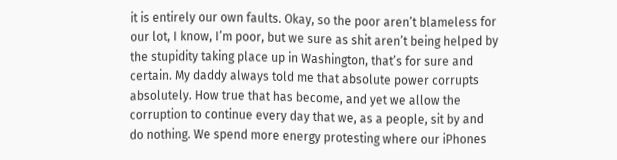it is entirely our own faults. Okay, so the poor aren’t blameless for our lot, I know, I’m poor, but we sure as shit aren’t being helped by the stupidity taking place up in Washington, that’s for sure and certain. My daddy always told me that absolute power corrupts absolutely. How true that has become, and yet we allow the corruption to continue every day that we, as a people, sit by and do nothing. We spend more energy protesting where our iPhones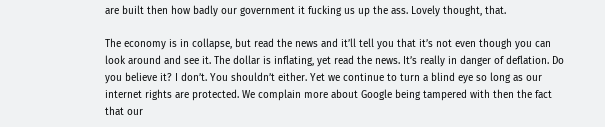are built then how badly our government it fucking us up the ass. Lovely thought, that.

The economy is in collapse, but read the news and it’ll tell you that it’s not even though you can look around and see it. The dollar is inflating, yet read the news. It’s really in danger of deflation. Do you believe it? I don’t. You shouldn’t either. Yet we continue to turn a blind eye so long as our internet rights are protected. We complain more about Google being tampered with then the fact that our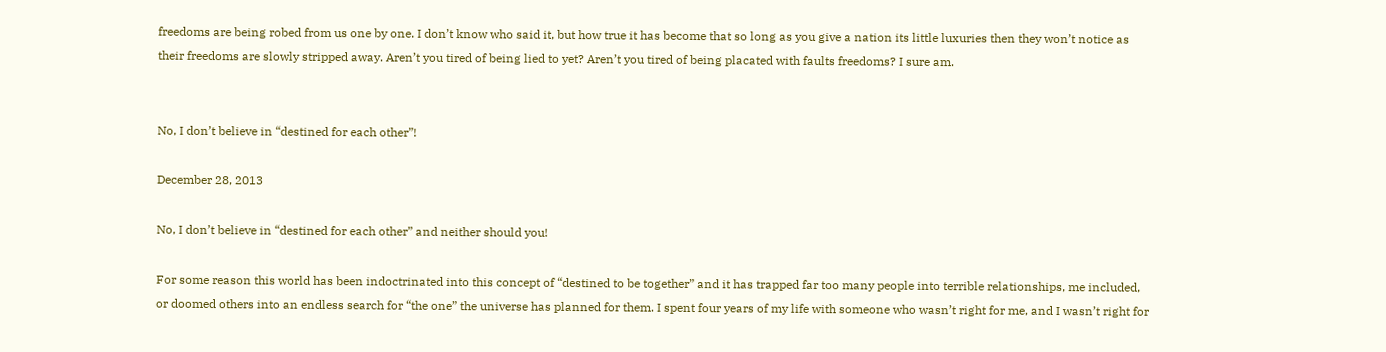freedoms are being robed from us one by one. I don’t know who said it, but how true it has become that so long as you give a nation its little luxuries then they won’t notice as their freedoms are slowly stripped away. Aren’t you tired of being lied to yet? Aren’t you tired of being placated with faults freedoms? I sure am.


No, I don’t believe in “destined for each other”!

December 28, 2013

No, I don’t believe in “destined for each other” and neither should you!

For some reason this world has been indoctrinated into this concept of “destined to be together” and it has trapped far too many people into terrible relationships, me included, or doomed others into an endless search for “the one” the universe has planned for them. I spent four years of my life with someone who wasn’t right for me, and I wasn’t right for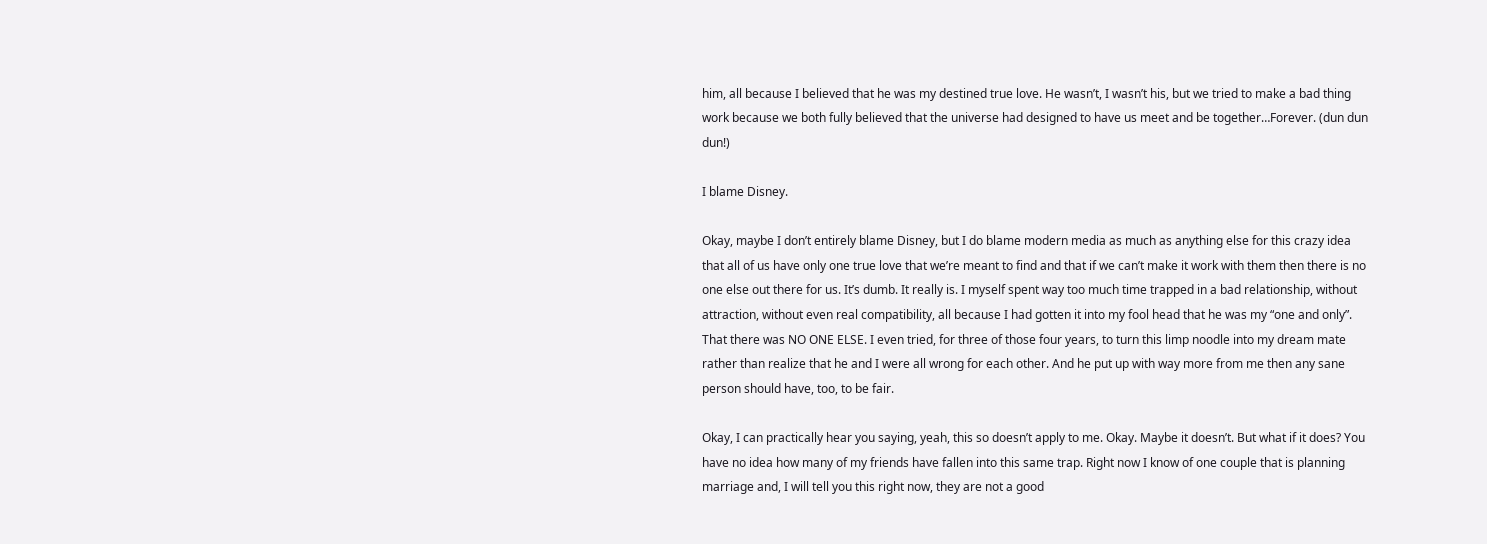him, all because I believed that he was my destined true love. He wasn’t, I wasn’t his, but we tried to make a bad thing work because we both fully believed that the universe had designed to have us meet and be together…Forever. (dun dun dun!)

I blame Disney.

Okay, maybe I don’t entirely blame Disney, but I do blame modern media as much as anything else for this crazy idea that all of us have only one true love that we’re meant to find and that if we can’t make it work with them then there is no one else out there for us. It’s dumb. It really is. I myself spent way too much time trapped in a bad relationship, without attraction, without even real compatibility, all because I had gotten it into my fool head that he was my “one and only”. That there was NO ONE ELSE. I even tried, for three of those four years, to turn this limp noodle into my dream mate rather than realize that he and I were all wrong for each other. And he put up with way more from me then any sane person should have, too, to be fair.

Okay, I can practically hear you saying, yeah, this so doesn’t apply to me. Okay. Maybe it doesn’t. But what if it does? You have no idea how many of my friends have fallen into this same trap. Right now I know of one couple that is planning marriage and, I will tell you this right now, they are not a good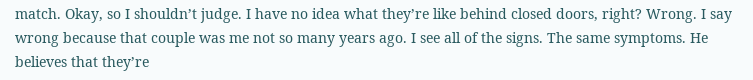match. Okay, so I shouldn’t judge. I have no idea what they’re like behind closed doors, right? Wrong. I say wrong because that couple was me not so many years ago. I see all of the signs. The same symptoms. He believes that they’re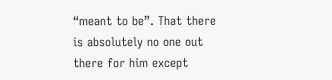“meant to be”. That there is absolutely no one out there for him except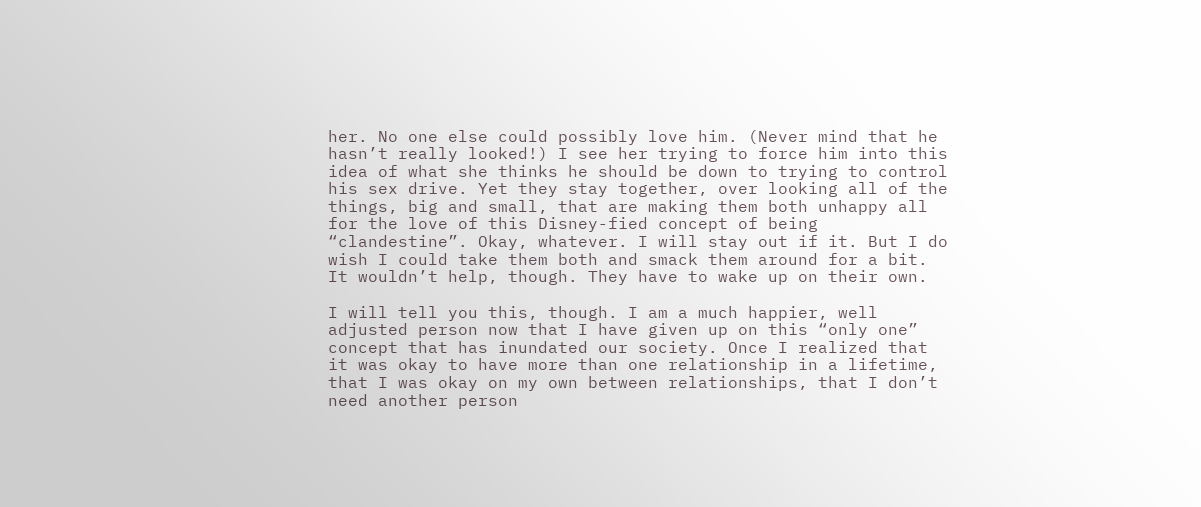her. No one else could possibly love him. (Never mind that he hasn’t really looked!) I see her trying to force him into this idea of what she thinks he should be down to trying to control his sex drive. Yet they stay together, over looking all of the things, big and small, that are making them both unhappy all for the love of this Disney-fied concept of being “clandestine”. Okay, whatever. I will stay out if it. But I do wish I could take them both and smack them around for a bit. It wouldn’t help, though. They have to wake up on their own.

I will tell you this, though. I am a much happier, well adjusted person now that I have given up on this “only one” concept that has inundated our society. Once I realized that it was okay to have more than one relationship in a lifetime, that I was okay on my own between relationships, that I don’t need another person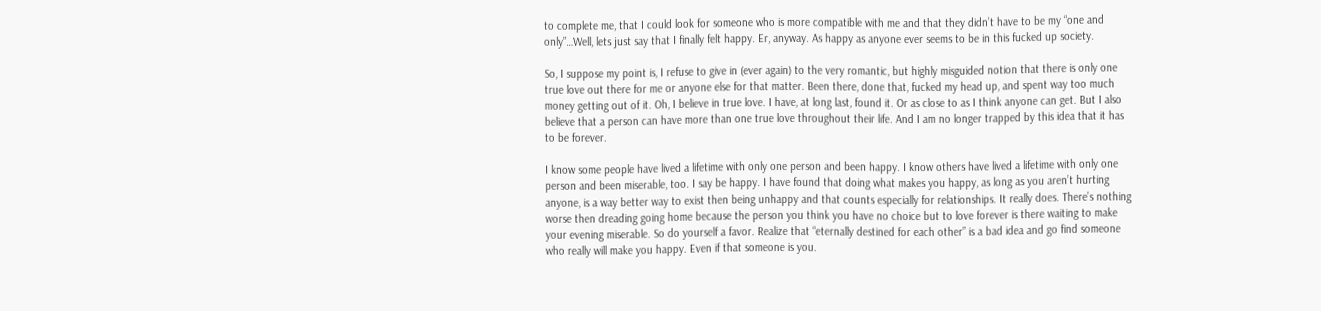to complete me, that I could look for someone who is more compatible with me and that they didn’t have to be my “one and only”…Well, lets just say that I finally felt happy. Er, anyway. As happy as anyone ever seems to be in this fucked up society.

So, I suppose my point is, I refuse to give in (ever again) to the very romantic, but highly misguided notion that there is only one true love out there for me or anyone else for that matter. Been there, done that, fucked my head up, and spent way too much money getting out of it. Oh, I believe in true love. I have, at long last, found it. Or as close to as I think anyone can get. But I also believe that a person can have more than one true love throughout their life. And I am no longer trapped by this idea that it has to be forever.

I know some people have lived a lifetime with only one person and been happy. I know others have lived a lifetime with only one person and been miserable, too. I say be happy. I have found that doing what makes you happy, as long as you aren’t hurting anyone, is a way better way to exist then being unhappy and that counts especially for relationships. It really does. There’s nothing worse then dreading going home because the person you think you have no choice but to love forever is there waiting to make your evening miserable. So do yourself a favor. Realize that “eternally destined for each other” is a bad idea and go find someone who really will make you happy. Even if that someone is you.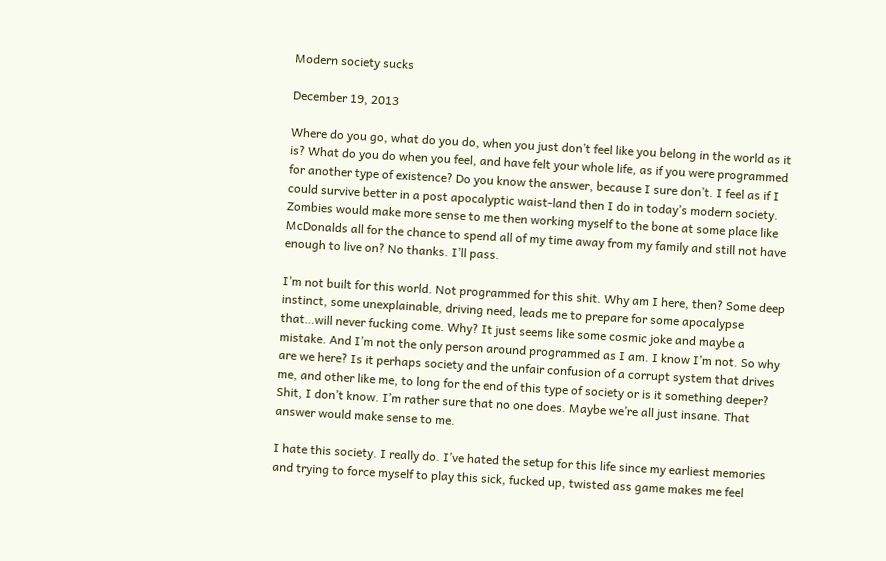Modern society sucks

December 19, 2013

Where do you go, what do you do, when you just don’t feel like you belong in the world as it is? What do you do when you feel, and have felt your whole life, as if you were programmed for another type of existence? Do you know the answer, because I sure don’t. I feel as if I could survive better in a post apocalyptic waist-land then I do in today’s modern society. Zombies would make more sense to me then working myself to the bone at some place like McDonalds all for the chance to spend all of my time away from my family and still not have enough to live on? No thanks. I’ll pass.

I’m not built for this world. Not programmed for this shit. Why am I here, then? Some deep instinct, some unexplainable, driving need, leads me to prepare for some apocalypse that…will never fucking come. Why? It just seems like some cosmic joke and maybe a mistake. And I’m not the only person around programmed as I am. I know I’m not. So why are we here? Is it perhaps society and the unfair confusion of a corrupt system that drives me, and other like me, to long for the end of this type of society or is it something deeper? Shit, I don’t know. I’m rather sure that no one does. Maybe we’re all just insane. That answer would make sense to me.

I hate this society. I really do. I’ve hated the setup for this life since my earliest memories and trying to force myself to play this sick, fucked up, twisted ass game makes me feel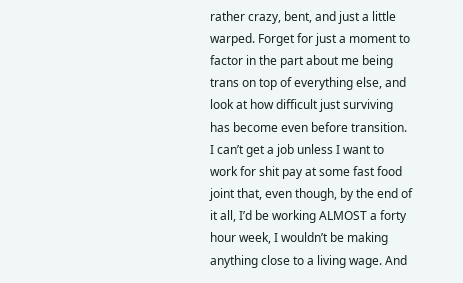rather crazy, bent, and just a little warped. Forget for just a moment to factor in the part about me being trans on top of everything else, and look at how difficult just surviving has become even before transition. I can’t get a job unless I want to work for shit pay at some fast food joint that, even though, by the end of it all, I’d be working ALMOST a forty hour week, I wouldn’t be making anything close to a living wage. And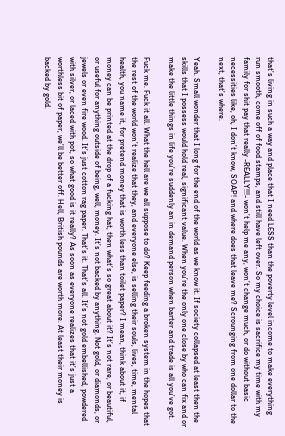that’s living in such a way and place that I need LESS than the poverty level income to make everything run smooth, come off of food stamps, and still have left over. So my choice is sacrifice my time with my family for shit pay that really -REALLY!!!- won’t help me any, won’t change much, or do without basic necessities like, oh, I don’t know, SOAP! and where does that leave me? Scrounging from one dollar to the next, that’s where.

Yeah. Small wonder that I long for the end of the world as we know it. If society collapsed at least then the skills that I possess would hold real, significant value. When you’re the only one close by who can fix and or make the little things in life you’re suddenly an in demand person when barter and trade is all you’ve got.

Fuck me. Fuck it all. What the hell are we all suppose to do? Keep feeding a broken system in the hopes that the rest of the world won’t realize that they, and everyone else, is selling their souls, lives, time, mental health, you name it, for pretend money that is worth less than toilet paper? I mean, think about it, if money can be printed at the drop of a fucking hat, then what’s so great about it? It’s not rare, or beautiful, or useful for anything outside of being, well, money. It’s not backed by anything. Not gold, or diamonds, or jewels or even fire wood. It’s just cotton rag paper. That’s it. That’s all. It’s not gold embellished, powdered with silver, or laced with pot, so what good is it really? As soon as everyone realizes that it’s just a worthless bit of paper, we’ll be better off. Hell, British pounds are worth more. At least their money is backed by gold.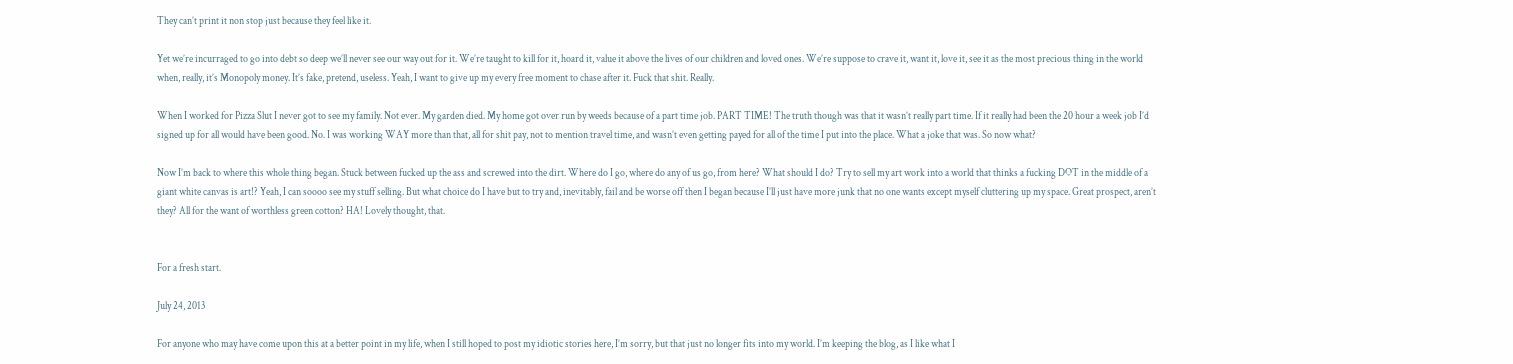They can’t print it non stop just because they feel like it.

Yet we’re incurraged to go into debt so deep we’ll never see our way out for it. We’re taught to kill for it, hoard it, value it above the lives of our children and loved ones. We’re suppose to crave it, want it, love it, see it as the most precious thing in the world when, really, it’s Monopoly money. It’s fake, pretend, useless. Yeah, I want to give up my every free moment to chase after it. Fuck that shit. Really.

When I worked for Pizza Slut I never got to see my family. Not ever. My garden died. My home got over run by weeds because of a part time job. PART TIME! The truth though was that it wasn’t really part time. If it really had been the 20 hour a week job I’d signed up for all would have been good. No. I was working WAY more than that, all for shit pay, not to mention travel time, and wasn’t even getting payed for all of the time I put into the place. What a joke that was. So now what?

Now I’m back to where this whole thing began. Stuck between fucked up the ass and screwed into the dirt. Where do I go, where do any of us go, from here? What should I do? Try to sell my art work into a world that thinks a fucking DOT in the middle of a giant white canvas is art!? Yeah, I can soooo see my stuff selling. But what choice do I have but to try and, inevitably, fail and be worse off then I began because I’ll just have more junk that no one wants except myself cluttering up my space. Great prospect, aren’t they? All for the want of worthless green cotton? HA! Lovely thought, that.


For a fresh start.

July 24, 2013

For anyone who may have come upon this at a better point in my life, when I still hoped to post my idiotic stories here, I’m sorry, but that just no longer fits into my world. I’m keeping the blog, as I like what I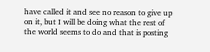have called it and see no reason to give up on it, but I will be doing what the rest of the world seems to do and that is posting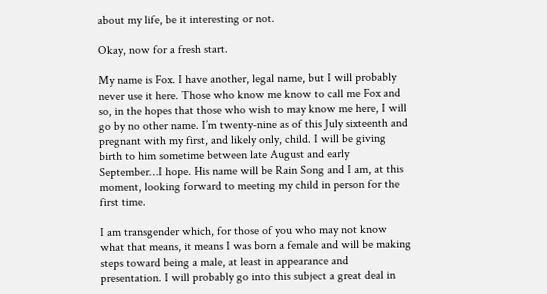about my life, be it interesting or not.

Okay, now for a fresh start.

My name is Fox. I have another, legal name, but I will probably never use it here. Those who know me know to call me Fox and so, in the hopes that those who wish to may know me here, I will go by no other name. I’m twenty-nine as of this July sixteenth and pregnant with my first, and likely only, child. I will be giving birth to him sometime between late August and early September…I hope. His name will be Rain Song and I am, at this moment, looking forward to meeting my child in person for the first time.

I am transgender which, for those of you who may not know what that means, it means I was born a female and will be making steps toward being a male, at least in appearance and presentation. I will probably go into this subject a great deal in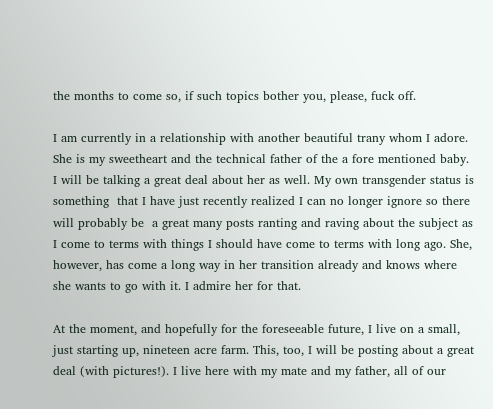the months to come so, if such topics bother you, please, fuck off.

I am currently in a relationship with another beautiful trany whom I adore. She is my sweetheart and the technical father of the a fore mentioned baby. I will be talking a great deal about her as well. My own transgender status is something  that I have just recently realized I can no longer ignore so there will probably be  a great many posts ranting and raving about the subject as I come to terms with things I should have come to terms with long ago. She, however, has come a long way in her transition already and knows where she wants to go with it. I admire her for that.

At the moment, and hopefully for the foreseeable future, I live on a small, just starting up, nineteen acre farm. This, too, I will be posting about a great deal (with pictures!). I live here with my mate and my father, all of our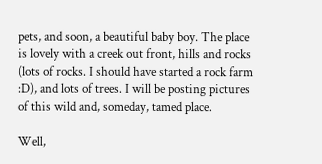pets, and soon, a beautiful baby boy. The place is lovely with a creek out front, hills and rocks (lots of rocks. I should have started a rock farm :D), and lots of trees. I will be posting pictures of this wild and, someday, tamed place.

Well,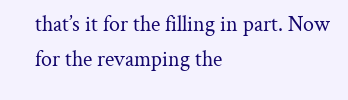that’s it for the filling in part. Now for the revamping the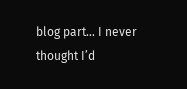blog part… I never thought I’d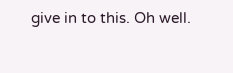give in to this. Oh well.